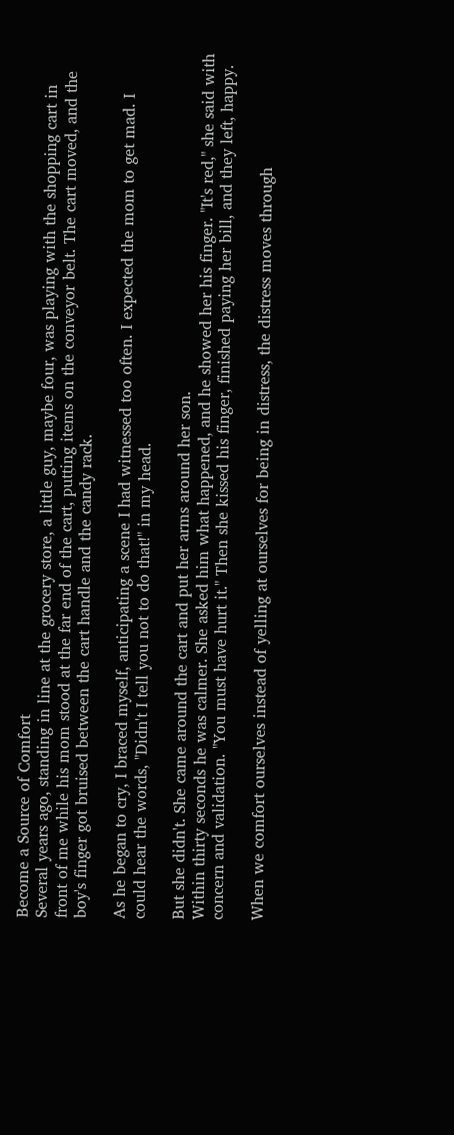Become a Source of Comfort
Several years ago, standing in line at the grocery store, a little guy, maybe four, was playing with the shopping cart in front of me while his mom stood at the far end of the cart, putting items on the conveyor belt. The cart moved, and the boy's finger got bruised between the cart handle and the candy rack.

As he began to cry, I braced myself, anticipating a scene I had witnessed too often. I expected the mom to get mad. I could hear the words, "Didn't I tell you not to do that!" in my head.

But she didn't. She came around the cart and put her arms around her son.
Within thirty seconds he was calmer. She asked him what happened, and he showed her his finger. "It's red," she said with concern and validation. "You must have hurt it." Then she kissed his finger, finished paying her bill, and they left, happy.

When we comfort ourselves instead of yelling at ourselves for being in distress, the distress moves through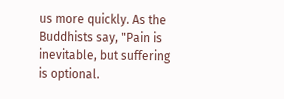us more quickly. As the Buddhists say, "Pain is inevitable, but suffering is optional.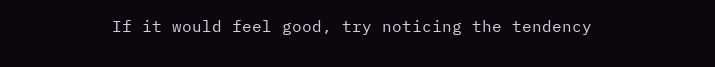If it would feel good, try noticing the tendency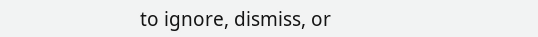to ignore, dismiss, or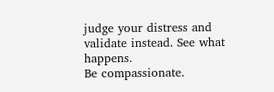judge your distress and validate instead. See what happens.
Be compassionate.